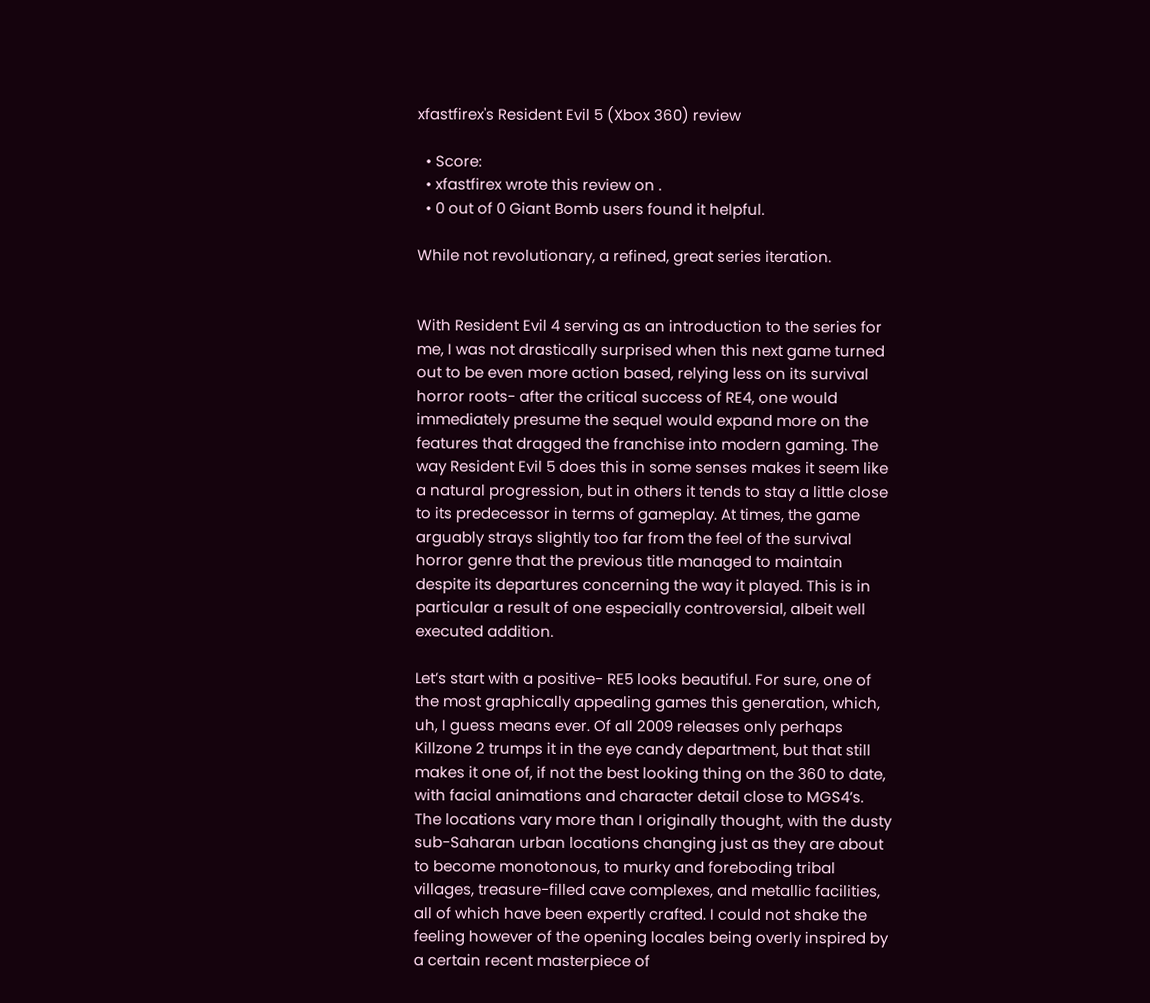xfastfirex's Resident Evil 5 (Xbox 360) review

  • Score:
  • xfastfirex wrote this review on .
  • 0 out of 0 Giant Bomb users found it helpful.

While not revolutionary, a refined, great series iteration.


With Resident Evil 4 serving as an introduction to the series for me, I was not drastically surprised when this next game turned out to be even more action based, relying less on its survival horror roots- after the critical success of RE4, one would immediately presume the sequel would expand more on the features that dragged the franchise into modern gaming. The way Resident Evil 5 does this in some senses makes it seem like a natural progression, but in others it tends to stay a little close to its predecessor in terms of gameplay. At times, the game arguably strays slightly too far from the feel of the survival horror genre that the previous title managed to maintain despite its departures concerning the way it played. This is in particular a result of one especially controversial, albeit well executed addition.

Let’s start with a positive- RE5 looks beautiful. For sure, one of the most graphically appealing games this generation, which, uh, I guess means ever. Of all 2009 releases only perhaps Killzone 2 trumps it in the eye candy department, but that still makes it one of, if not the best looking thing on the 360 to date, with facial animations and character detail close to MGS4’s. The locations vary more than I originally thought, with the dusty sub-Saharan urban locations changing just as they are about to become monotonous, to murky and foreboding tribal villages, treasure-filled cave complexes, and metallic facilities, all of which have been expertly crafted. I could not shake the feeling however of the opening locales being overly inspired by a certain recent masterpiece of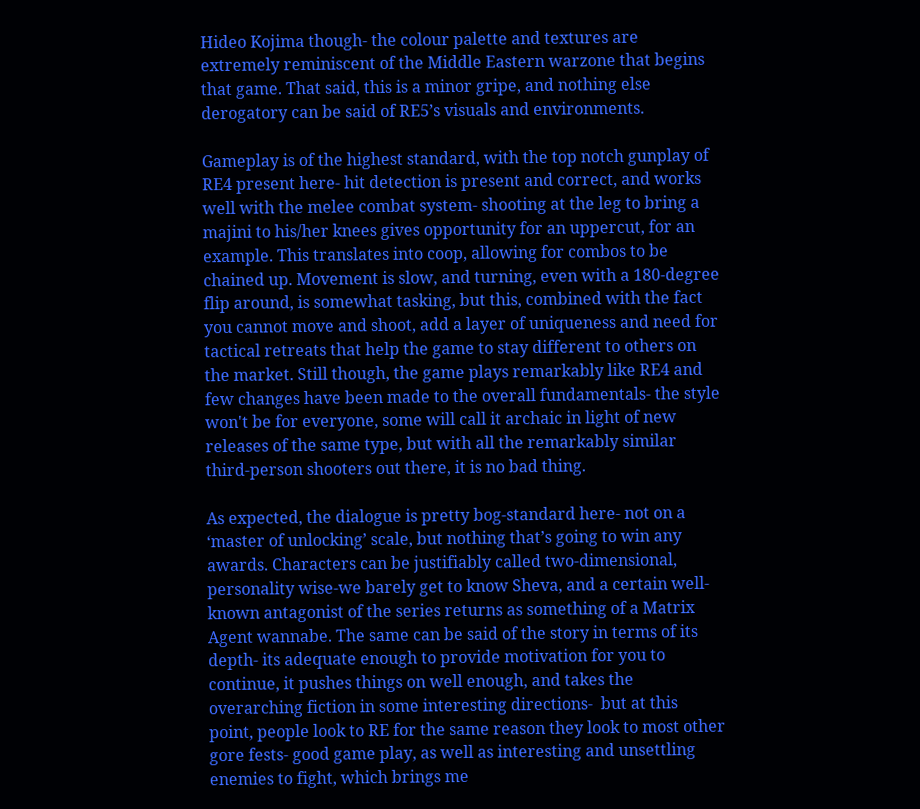Hideo Kojima though- the colour palette and textures are extremely reminiscent of the Middle Eastern warzone that begins that game. That said, this is a minor gripe, and nothing else derogatory can be said of RE5’s visuals and environments.

Gameplay is of the highest standard, with the top notch gunplay of RE4 present here- hit detection is present and correct, and works well with the melee combat system- shooting at the leg to bring a majini to his/her knees gives opportunity for an uppercut, for an example. This translates into coop, allowing for combos to be chained up. Movement is slow, and turning, even with a 180-degree flip around, is somewhat tasking, but this, combined with the fact you cannot move and shoot, add a layer of uniqueness and need for tactical retreats that help the game to stay different to others on the market. Still though, the game plays remarkably like RE4 and few changes have been made to the overall fundamentals- the style won't be for everyone, some will call it archaic in light of new releases of the same type, but with all the remarkably similar third-person shooters out there, it is no bad thing.

As expected, the dialogue is pretty bog-standard here- not on a ‘master of unlocking’ scale, but nothing that’s going to win any awards. Characters can be justifiably called two-dimensional, personality wise-we barely get to know Sheva, and a certain well-known antagonist of the series returns as something of a Matrix Agent wannabe. The same can be said of the story in terms of its depth- its adequate enough to provide motivation for you to continue, it pushes things on well enough, and takes the overarching fiction in some interesting directions-  but at this point, people look to RE for the same reason they look to most other gore fests- good game play, as well as interesting and unsettling enemies to fight, which brings me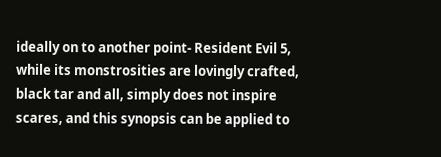ideally on to another point- Resident Evil 5, while its monstrosities are lovingly crafted, black tar and all, simply does not inspire scares, and this synopsis can be applied to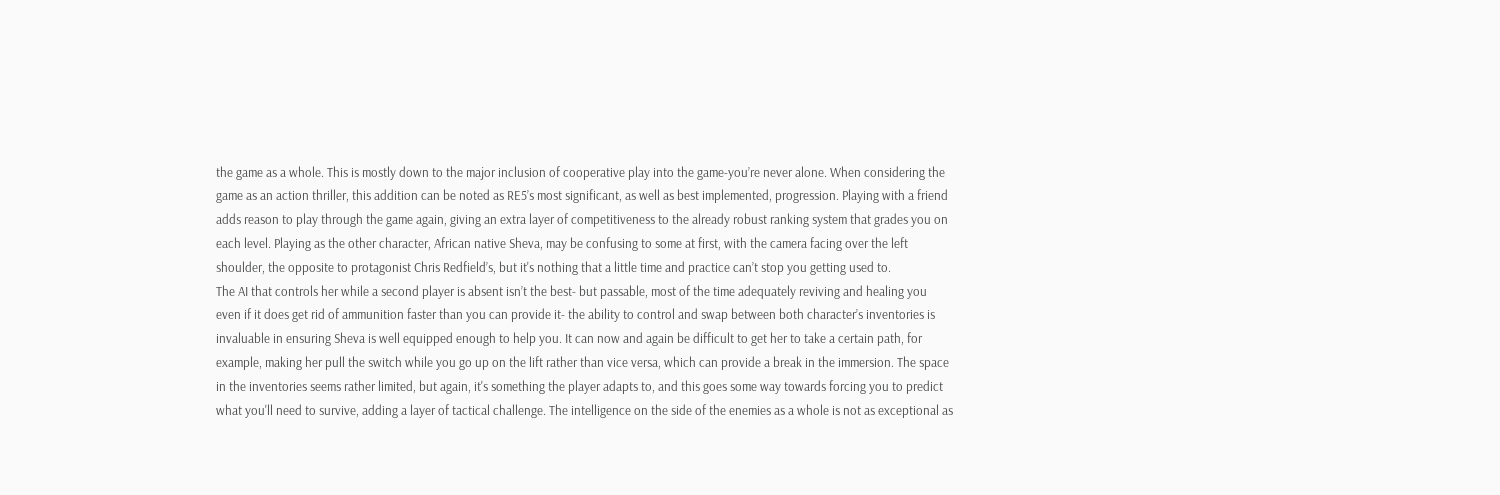the game as a whole. This is mostly down to the major inclusion of cooperative play into the game-you’re never alone. When considering the game as an action thriller, this addition can be noted as RE5’s most significant, as well as best implemented, progression. Playing with a friend adds reason to play through the game again, giving an extra layer of competitiveness to the already robust ranking system that grades you on each level. Playing as the other character, African native Sheva, may be confusing to some at first, with the camera facing over the left shoulder, the opposite to protagonist Chris Redfield’s, but it's nothing that a little time and practice can’t stop you getting used to.
The AI that controls her while a second player is absent isn’t the best- but passable, most of the time adequately reviving and healing you even if it does get rid of ammunition faster than you can provide it- the ability to control and swap between both character’s inventories is invaluable in ensuring Sheva is well equipped enough to help you. It can now and again be difficult to get her to take a certain path, for example, making her pull the switch while you go up on the lift rather than vice versa, which can provide a break in the immersion. The space in the inventories seems rather limited, but again, it's something the player adapts to, and this goes some way towards forcing you to predict what you'll need to survive, adding a layer of tactical challenge. The intelligence on the side of the enemies as a whole is not as exceptional as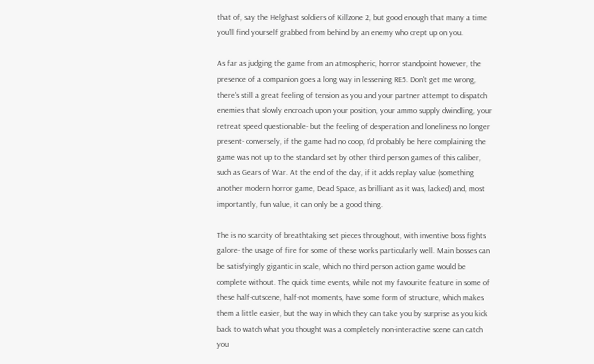that of, say the Helghast soldiers of Killzone 2, but good enough that many a time you’ll find yourself grabbed from behind by an enemy who crept up on you.

As far as judging the game from an atmospheric, horror standpoint however, the presence of a companion goes a long way in lessening RE5. Don't get me wrong, there's still a great feeling of tension as you and your partner attempt to dispatch enemies that slowly encroach upon your position, your ammo supply dwindling, your retreat speed questionable- but the feeling of desperation and loneliness no longer present- conversely, if the game had no coop, I’d probably be here complaining the game was not up to the standard set by other third person games of this caliber, such as Gears of War. At the end of the day, if it adds replay value (something another modern horror game, Dead Space, as brilliant as it was, lacked) and, most importantly, fun value, it can only be a good thing.

The is no scarcity of breathtaking set pieces throughout, with inventive boss fights galore- the usage of fire for some of these works particularly well. Main bosses can be satisfyingly gigantic in scale, which no third person action game would be complete without. The quick time events, while not my favourite feature in some of these half-cutscene, half-not moments, have some form of structure, which makes them a little easier, but the way in which they can take you by surprise as you kick back to watch what you thought was a completely non-interactive scene can catch you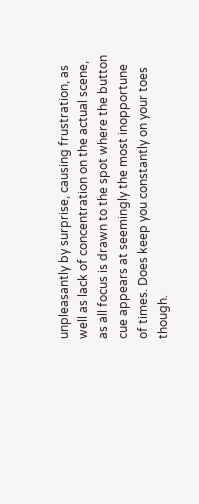unpleasantly by surprise, causing frustration, as well as lack of concentration on the actual scene, as all focus is drawn to the spot where the button cue appears at seemingly the most inopportune of times. Does keep you constantly on your toes though.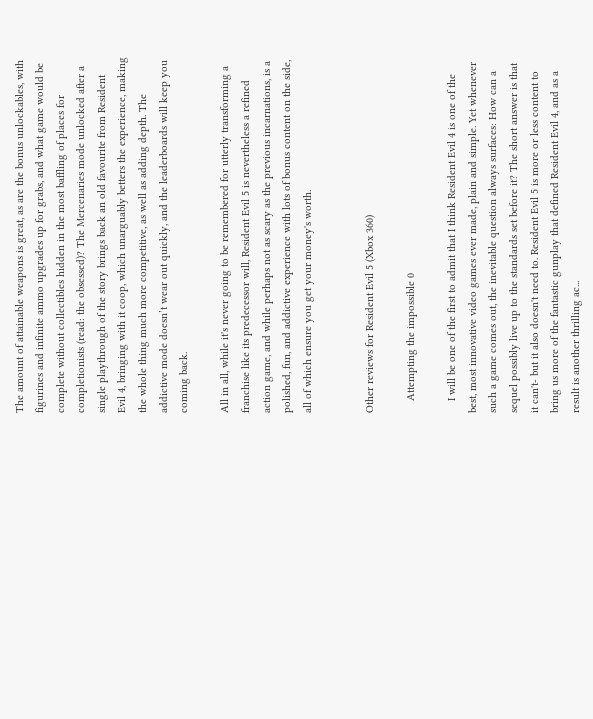The amount of attainable weapons is great, as are the bonus unlockables, with figurines and infinite ammo upgrades up for grabs, and what game would be complete without collectibles hidden in the most baffling of places for completionists (read: the obsessed)? The Mercenaries mode unlocked after a single playthrough of the story brings back an old favourite from Resident Evil 4, bringing with it coop, which unarguably betters the experience, making the whole thing much more competitive, as well as adding depth. The addictive mode doesn’t wear out quickly, and the leaderboards will keep you coming back.

All in all, while it's never going to be remembered for utterly transforming a franchise like its predecessor will, Resident Evil 5 is nevertheless a refined action game, and while perhaps not as scary as the previous incarnations, is a polished, fun, and addictive experience with lots of bonus content on the side, all of which ensure you get your money's worth.


Other reviews for Resident Evil 5 (Xbox 360)

    Attempting the impossible 0

    I will be one of the first to admit that I think Resident Evil 4 is one of the best, most innovative video games ever made, plain and simple. Yet whenever such a game comes out, the inevitable question always surfaces: How can a sequel possibly live up to the standards set before it? The short answer is that it can't- but it also doesn't need to. Resident Evil 5 is more or less content to bring us more of the fantastic gunplay that defined Resident Evil 4, and as a result is another thrilling ac...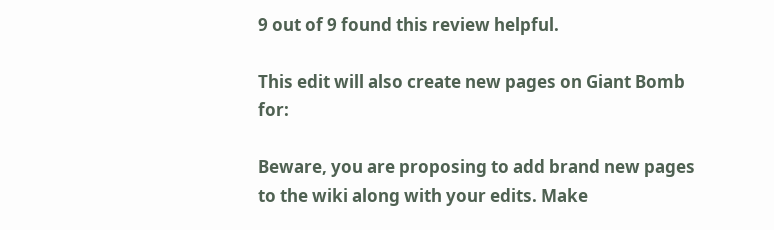9 out of 9 found this review helpful.

This edit will also create new pages on Giant Bomb for:

Beware, you are proposing to add brand new pages to the wiki along with your edits. Make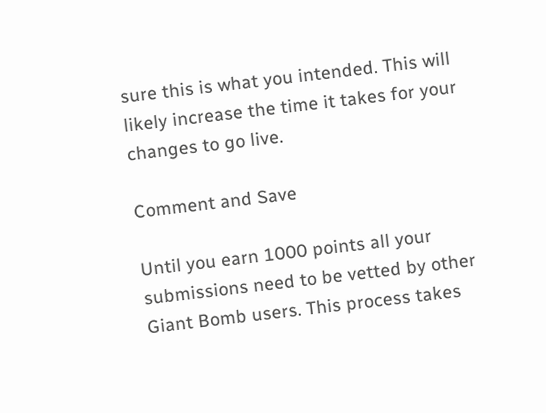sure this is what you intended. This will likely increase the time it takes for your changes to go live.

Comment and Save

Until you earn 1000 points all your submissions need to be vetted by other Giant Bomb users. This process takes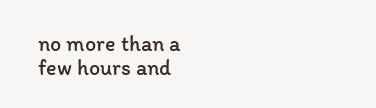no more than a few hours and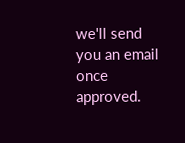we'll send you an email once approved.